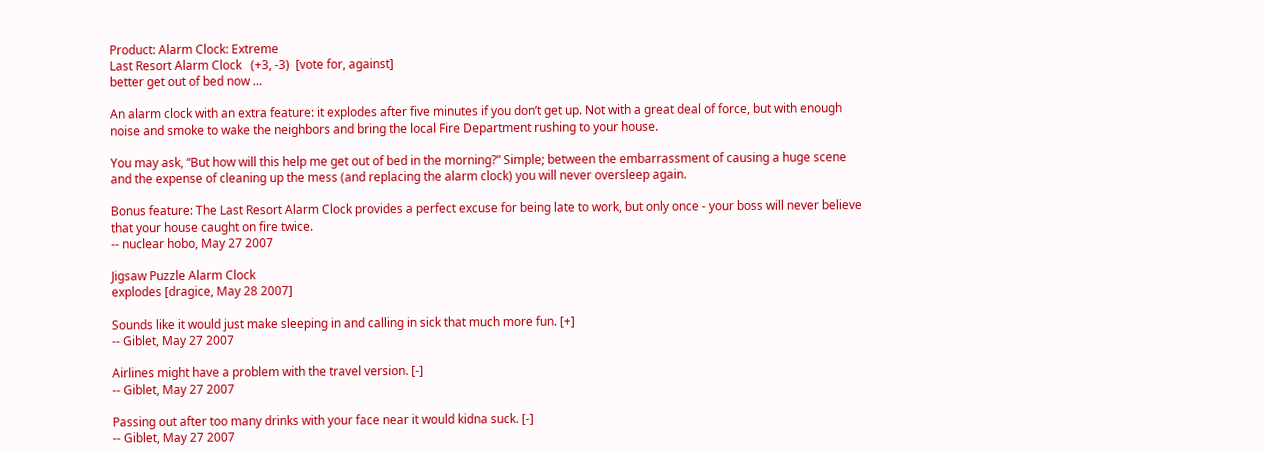Product: Alarm Clock: Extreme
Last Resort Alarm Clock   (+3, -3)  [vote for, against]
better get out of bed now …

An alarm clock with an extra feature: it explodes after five minutes if you don’t get up. Not with a great deal of force, but with enough noise and smoke to wake the neighbors and bring the local Fire Department rushing to your house.

You may ask, “But how will this help me get out of bed in the morning?” Simple; between the embarrassment of causing a huge scene and the expense of cleaning up the mess (and replacing the alarm clock) you will never oversleep again.

Bonus feature: The Last Resort Alarm Clock provides a perfect excuse for being late to work, but only once - your boss will never believe that your house caught on fire twice.
-- nuclear hobo, May 27 2007

Jigsaw Puzzle Alarm Clock
explodes [dragice, May 28 2007]

Sounds like it would just make sleeping in and calling in sick that much more fun. [+]
-- Giblet, May 27 2007

Airlines might have a problem with the travel version. [-]
-- Giblet, May 27 2007

Passing out after too many drinks with your face near it would kidna suck. [-]
-- Giblet, May 27 2007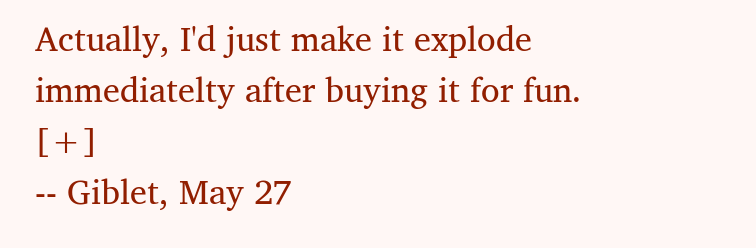Actually, I'd just make it explode immediatelty after buying it for fun. [+]
-- Giblet, May 27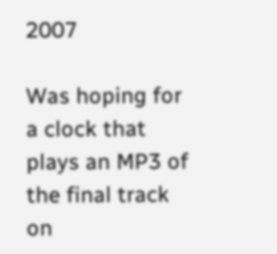2007

Was hoping for a clock that plays an MP3 of the final track on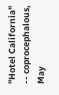"Hotel California"
-- coprocephalous, May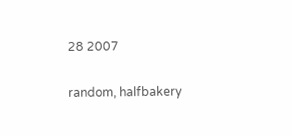28 2007

random, halfbakery